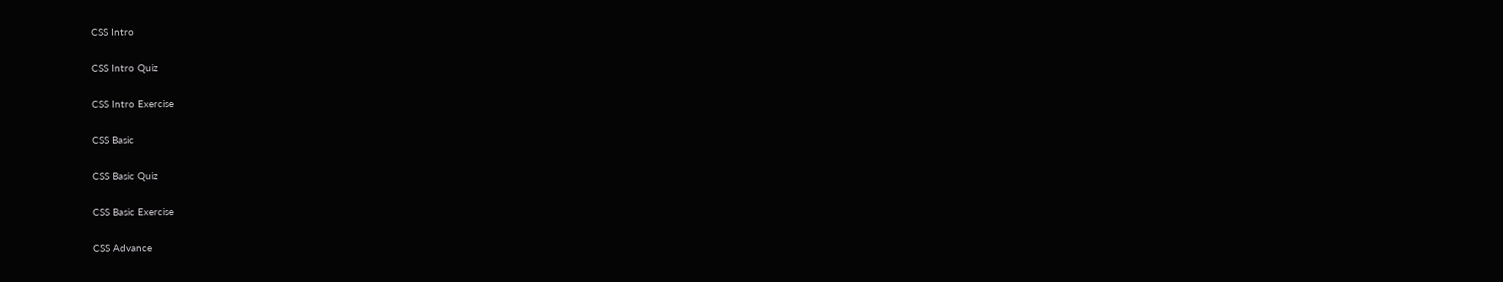CSS Intro

CSS Intro Quiz

CSS Intro Exercise

CSS Basic

CSS Basic Quiz

CSS Basic Exercise

CSS Advance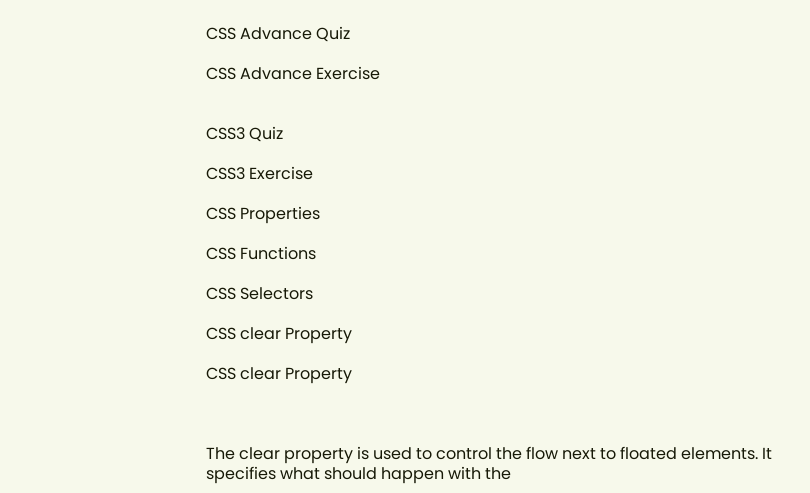CSS Advance Quiz

CSS Advance Exercise


CSS3 Quiz

CSS3 Exercise

CSS Properties

CSS Functions

CSS Selectors

CSS clear Property

CSS clear Property



The clear property is used to control the flow next to floated elements. It specifies what should happen with the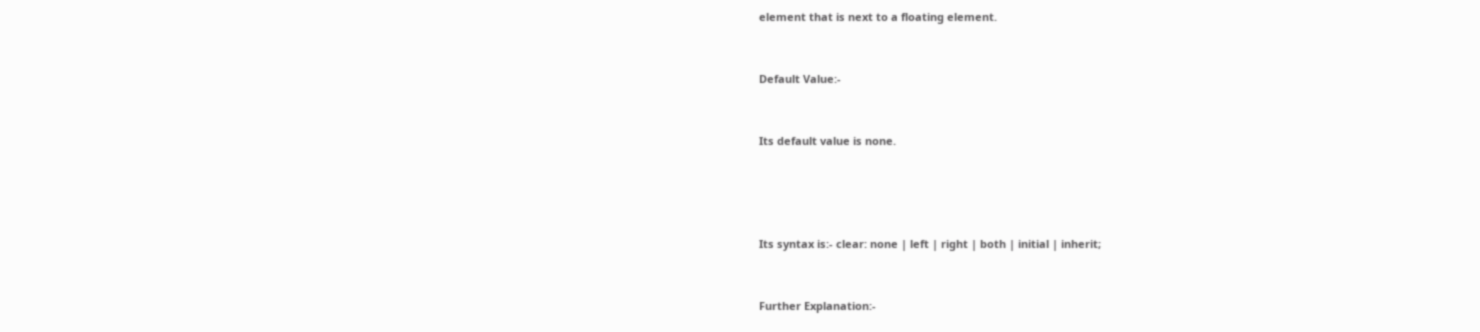element that is next to a floating element.


Default Value:-


Its default value is none.




Its syntax is:- clear: none | left | right | both | initial | inherit;


Further Explanation:-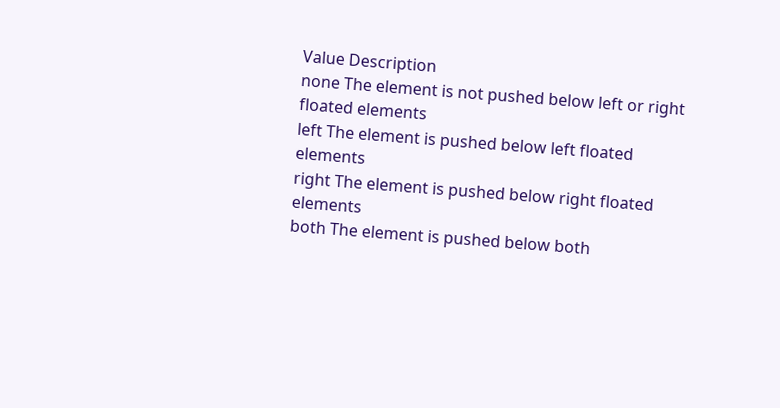Value Description
none The element is not pushed below left or right floated elements
left The element is pushed below left floated elements
right The element is pushed below right floated elements
both The element is pushed below both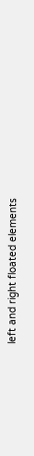left and right floated elements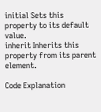initial Sets this property to its default value.
inherit Inherits this property from its parent element.

Code Explanation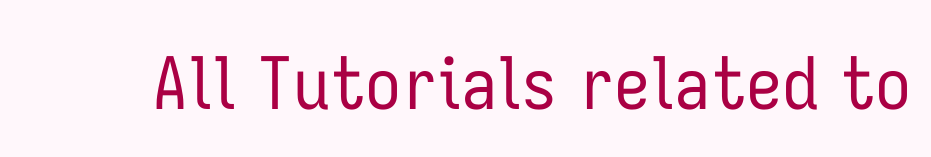All Tutorials related to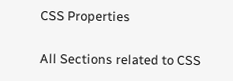CSS Properties

All Sections related to CSS